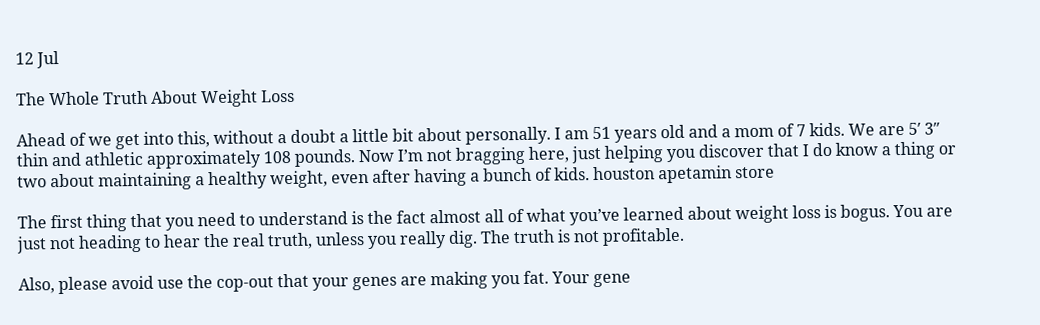12 Jul

The Whole Truth About Weight Loss

Ahead of we get into this, without a doubt a little bit about personally. I am 51 years old and a mom of 7 kids. We are 5′ 3″ thin and athletic approximately 108 pounds. Now I’m not bragging here, just helping you discover that I do know a thing or two about maintaining a healthy weight, even after having a bunch of kids. houston apetamin store

The first thing that you need to understand is the fact almost all of what you’ve learned about weight loss is bogus. You are just not heading to hear the real truth, unless you really dig. The truth is not profitable.

Also, please avoid use the cop-out that your genes are making you fat. Your gene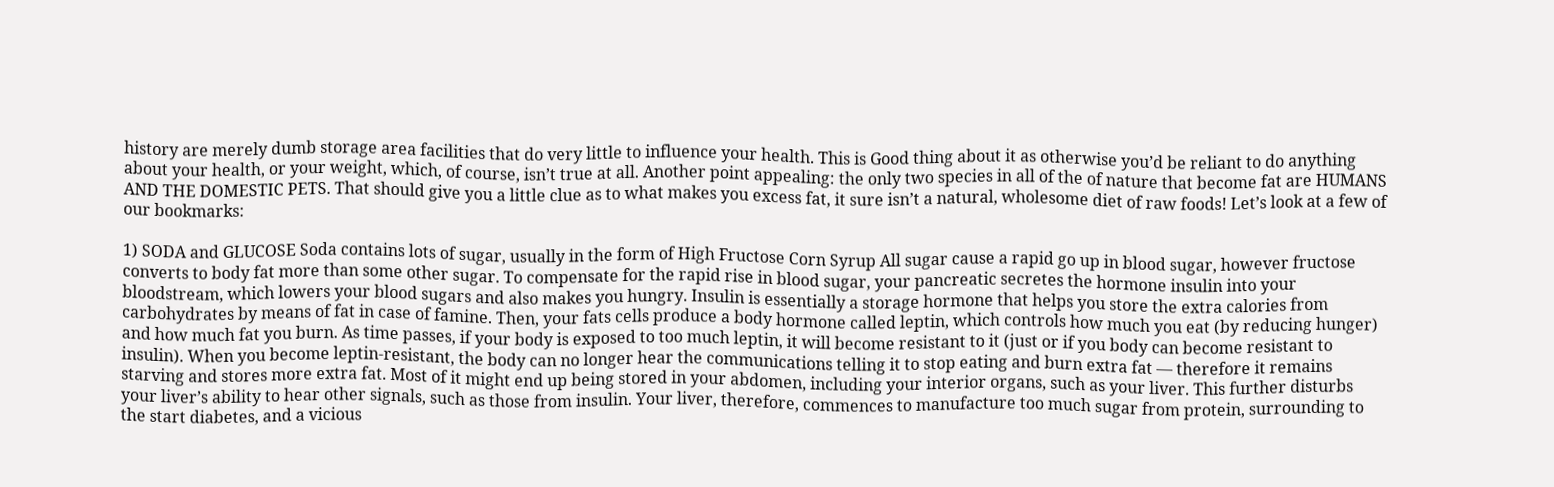history are merely dumb storage area facilities that do very little to influence your health. This is Good thing about it as otherwise you’d be reliant to do anything about your health, or your weight, which, of course, isn’t true at all. Another point appealing: the only two species in all of the of nature that become fat are HUMANS AND THE DOMESTIC PETS. That should give you a little clue as to what makes you excess fat, it sure isn’t a natural, wholesome diet of raw foods! Let’s look at a few of our bookmarks:

1) SODA and GLUCOSE Soda contains lots of sugar, usually in the form of High Fructose Corn Syrup All sugar cause a rapid go up in blood sugar, however fructose converts to body fat more than some other sugar. To compensate for the rapid rise in blood sugar, your pancreatic secretes the hormone insulin into your bloodstream, which lowers your blood sugars and also makes you hungry. Insulin is essentially a storage hormone that helps you store the extra calories from carbohydrates by means of fat in case of famine. Then, your fats cells produce a body hormone called leptin, which controls how much you eat (by reducing hunger) and how much fat you burn. As time passes, if your body is exposed to too much leptin, it will become resistant to it (just or if you body can become resistant to insulin). When you become leptin-resistant, the body can no longer hear the communications telling it to stop eating and burn extra fat — therefore it remains starving and stores more extra fat. Most of it might end up being stored in your abdomen, including your interior organs, such as your liver. This further disturbs your liver’s ability to hear other signals, such as those from insulin. Your liver, therefore, commences to manufacture too much sugar from protein, surrounding to the start diabetes, and a vicious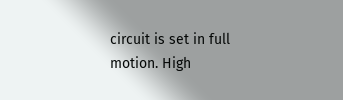circuit is set in full motion. High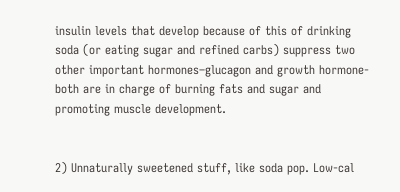insulin levels that develop because of this of drinking soda (or eating sugar and refined carbs) suppress two other important hormones–glucagon and growth hormone-both are in charge of burning fats and sugar and promoting muscle development.


2) Unnaturally sweetened stuff, like soda pop. Low-cal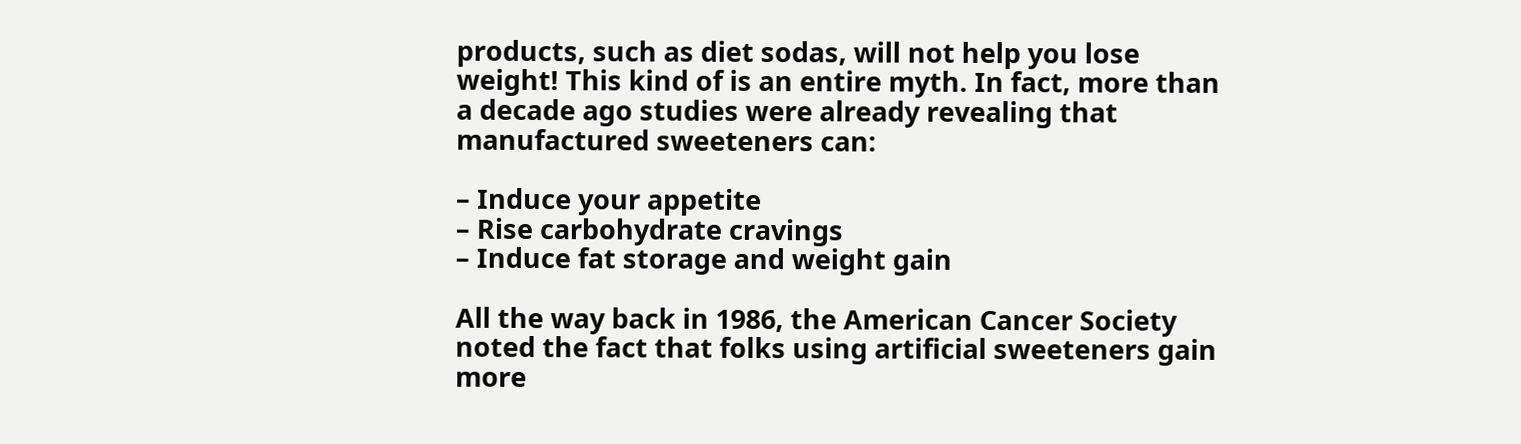products, such as diet sodas, will not help you lose weight! This kind of is an entire myth. In fact, more than a decade ago studies were already revealing that manufactured sweeteners can:

– Induce your appetite
– Rise carbohydrate cravings
– Induce fat storage and weight gain

All the way back in 1986, the American Cancer Society noted the fact that folks using artificial sweeteners gain more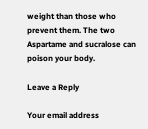weight than those who prevent them. The two Aspartame and sucralose can poison your body.

Leave a Reply

Your email address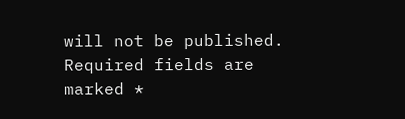will not be published. Required fields are marked *